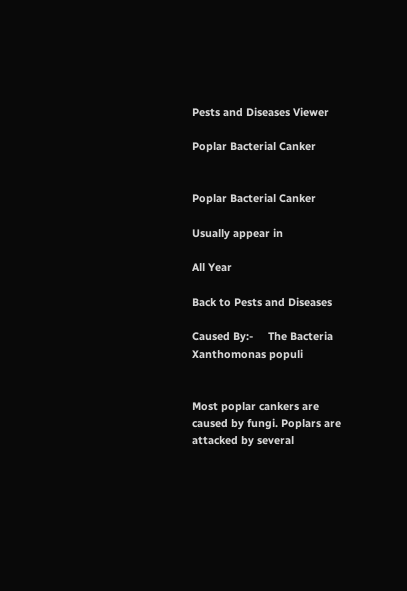Pests and Diseases Viewer

Poplar Bacterial Canker


Poplar Bacterial Canker

Usually appear in

All Year

Back to Pests and Diseases

Caused By:-     The Bacteria Xanthomonas populi


Most poplar cankers are caused by fungi. Poplars are attacked by several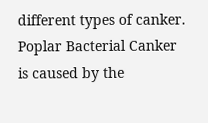different types of canker. Poplar Bacterial Canker is caused by the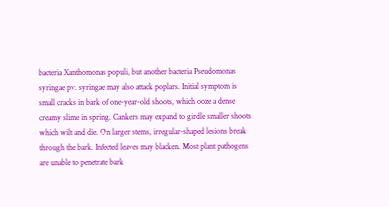bacteria Xanthomonas populi, but another bacteria Pseudomonas syringae pv. syringae may also attack poplars. Initial symptom is small cracks in bark of one-year-old shoots, which ooze a dense creamy slime in spring. Cankers may expand to girdle smaller shoots which wilt and die. On larger stems, irregular-shaped lesions break through the bark. Infected leaves may blacken. Most plant pathogens are unable to penetrate bark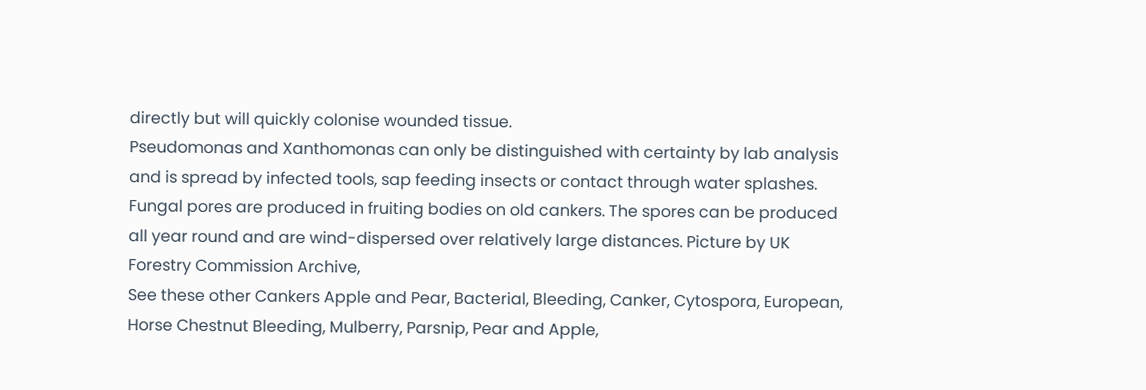directly but will quickly colonise wounded tissue.
Pseudomonas and Xanthomonas can only be distinguished with certainty by lab analysis and is spread by infected tools, sap feeding insects or contact through water splashes.
Fungal pores are produced in fruiting bodies on old cankers. The spores can be produced all year round and are wind-dispersed over relatively large distances. Picture by UK Forestry Commission Archive,
See these other Cankers Apple and Pear, Bacterial, Bleeding, Canker, Cytospora, European, Horse Chestnut Bleeding, Mulberry, Parsnip, Pear and Apple,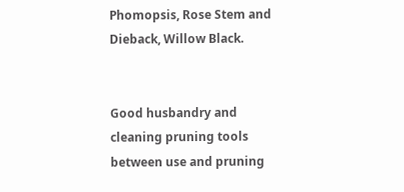Phomopsis, Rose Stem and Dieback, Willow Black.


Good husbandry and cleaning pruning tools between use and pruning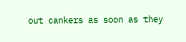out cankers as soon as they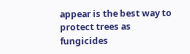appear is the best way to protect trees as fungicides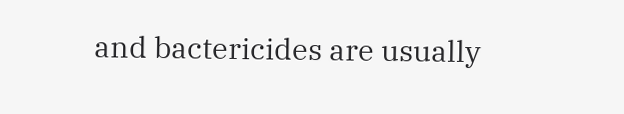and bactericides are usually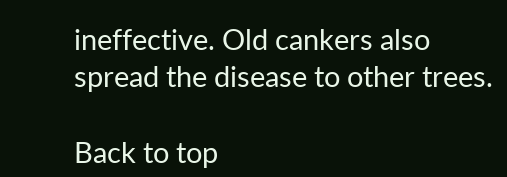ineffective. Old cankers also spread the disease to other trees.

Back to top